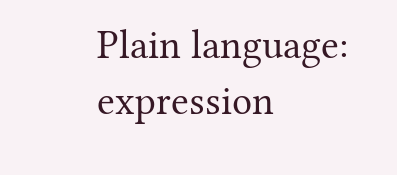Plain language: expression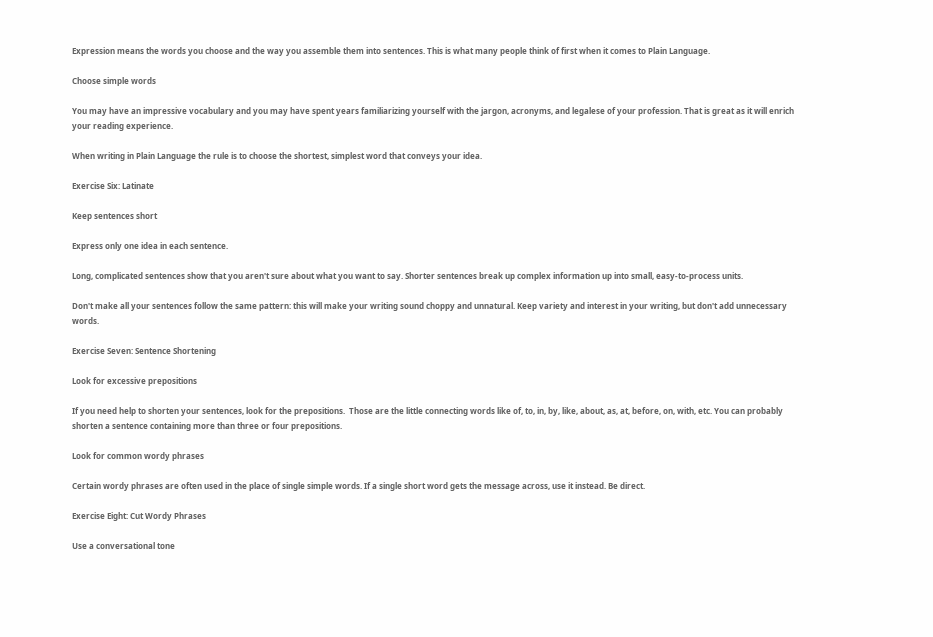Expression means the words you choose and the way you assemble them into sentences. This is what many people think of first when it comes to Plain Language.

Choose simple words

You may have an impressive vocabulary and you may have spent years familiarizing yourself with the jargon, acronyms, and legalese of your profession. That is great as it will enrich your reading experience.

When writing in Plain Language the rule is to choose the shortest, simplest word that conveys your idea.

Exercise Six: Latinate

Keep sentences short

Express only one idea in each sentence.

Long, complicated sentences show that you aren't sure about what you want to say. Shorter sentences break up complex information up into small, easy-to-process units.

Don't make all your sentences follow the same pattern: this will make your writing sound choppy and unnatural. Keep variety and interest in your writing, but don't add unnecessary words.

Exercise Seven: Sentence Shortening

Look for excessive prepositions

If you need help to shorten your sentences, look for the prepositions.  Those are the little connecting words like of, to, in, by, like, about, as, at, before, on, with, etc. You can probably shorten a sentence containing more than three or four prepositions.

Look for common wordy phrases

Certain wordy phrases are often used in the place of single simple words. If a single short word gets the message across, use it instead. Be direct.

Exercise Eight: Cut Wordy Phrases

Use a conversational tone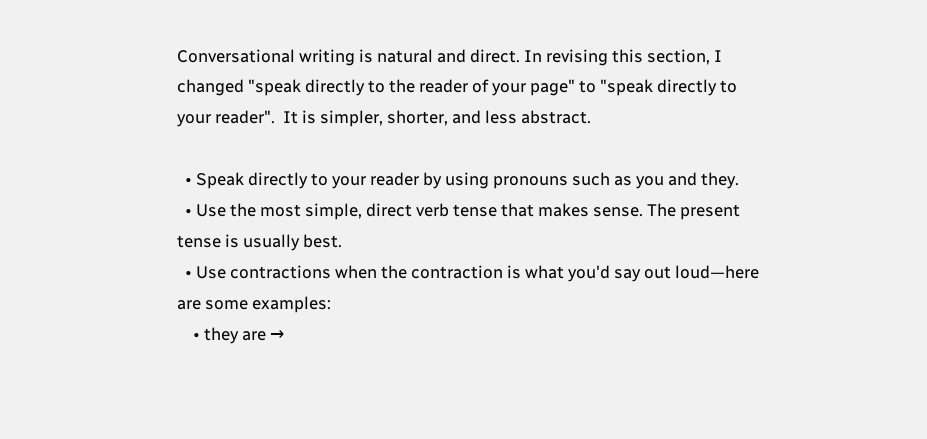Conversational writing is natural and direct. In revising this section, I changed "speak directly to the reader of your page" to "speak directly to your reader".  It is simpler, shorter, and less abstract.

  • Speak directly to your reader by using pronouns such as you and they.
  • Use the most simple, direct verb tense that makes sense. The present tense is usually best.
  • Use contractions when the contraction is what you'd say out loud—here are some examples:
    • they are →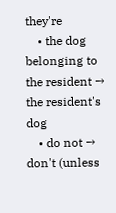they're
    • the dog belonging to the resident → the resident's dog
    • do not → don't (unless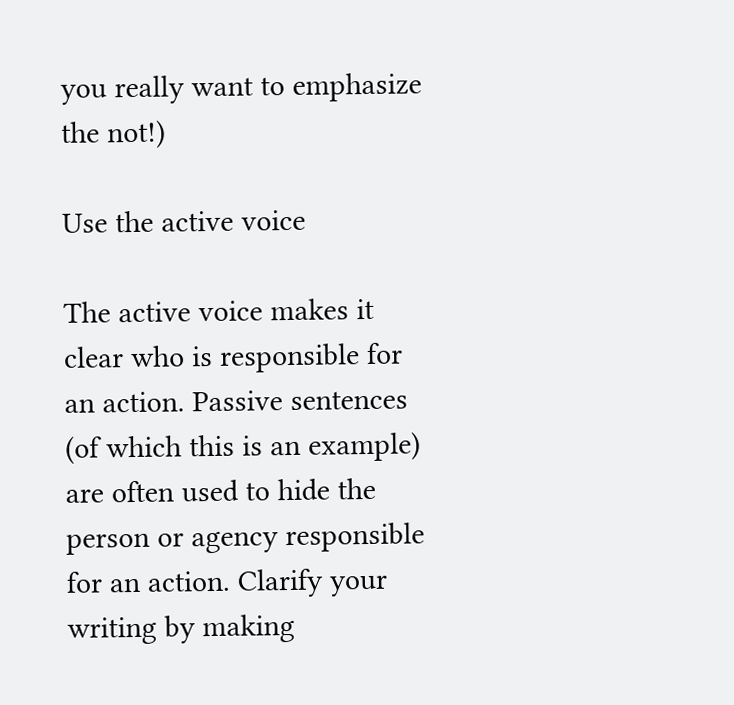you really want to emphasize the not!)

Use the active voice

The active voice makes it clear who is responsible for an action. Passive sentences (of which this is an example) are often used to hide the person or agency responsible for an action. Clarify your writing by making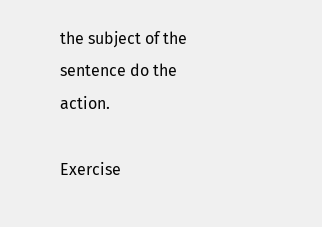the subject of the sentence do the action.

Exercise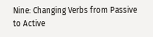Nine: Changing Verbs from Passive to Active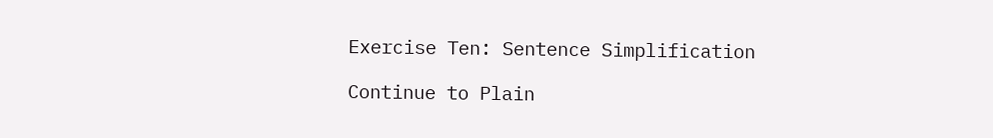Exercise Ten: Sentence Simplification

Continue to Plain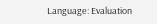Language: Evaluation